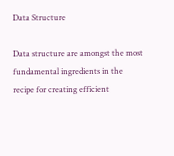Data Structure

Data structure are amongst the most fundamental ingredients in the recipe for creating efficient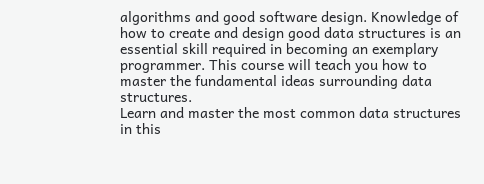algorithms and good software design. Knowledge of how to create and design good data structures is an essential skill required in becoming an exemplary programmer. This course will teach you how to master the fundamental ideas surrounding data structures.
Learn and master the most common data structures in this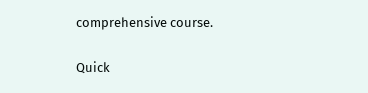comprehensive course.

Quick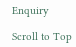Enquiry

Scroll to Top